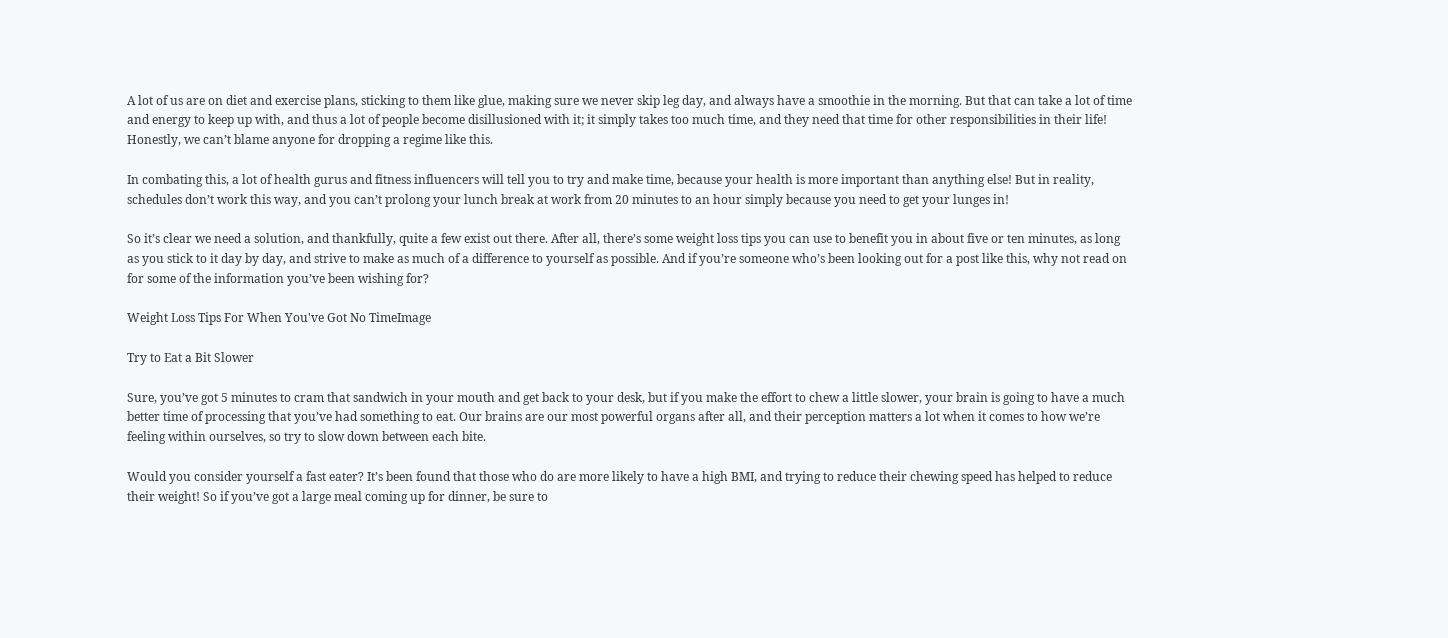A lot of us are on diet and exercise plans, sticking to them like glue, making sure we never skip leg day, and always have a smoothie in the morning. But that can take a lot of time and energy to keep up with, and thus a lot of people become disillusioned with it; it simply takes too much time, and they need that time for other responsibilities in their life! Honestly, we can’t blame anyone for dropping a regime like this.

In combating this, a lot of health gurus and fitness influencers will tell you to try and make time, because your health is more important than anything else! But in reality, schedules don’t work this way, and you can’t prolong your lunch break at work from 20 minutes to an hour simply because you need to get your lunges in!

So it’s clear we need a solution, and thankfully, quite a few exist out there. After all, there’s some weight loss tips you can use to benefit you in about five or ten minutes, as long as you stick to it day by day, and strive to make as much of a difference to yourself as possible. And if you’re someone who’s been looking out for a post like this, why not read on for some of the information you’ve been wishing for?

Weight Loss Tips For When You've Got No TimeImage

Try to Eat a Bit Slower

Sure, you’ve got 5 minutes to cram that sandwich in your mouth and get back to your desk, but if you make the effort to chew a little slower, your brain is going to have a much better time of processing that you’ve had something to eat. Our brains are our most powerful organs after all, and their perception matters a lot when it comes to how we’re feeling within ourselves, so try to slow down between each bite.

Would you consider yourself a fast eater? It’s been found that those who do are more likely to have a high BMI, and trying to reduce their chewing speed has helped to reduce their weight! So if you’ve got a large meal coming up for dinner, be sure to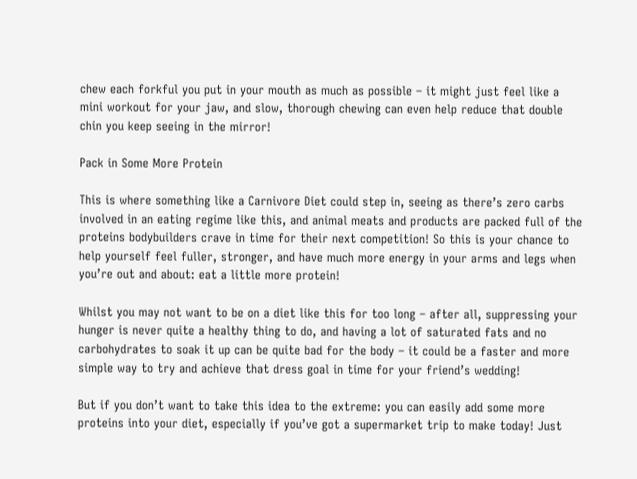chew each forkful you put in your mouth as much as possible – it might just feel like a mini workout for your jaw, and slow, thorough chewing can even help reduce that double chin you keep seeing in the mirror!

Pack in Some More Protein

This is where something like a Carnivore Diet could step in, seeing as there’s zero carbs involved in an eating regime like this, and animal meats and products are packed full of the proteins bodybuilders crave in time for their next competition! So this is your chance to help yourself feel fuller, stronger, and have much more energy in your arms and legs when you’re out and about: eat a little more protein!

Whilst you may not want to be on a diet like this for too long – after all, suppressing your hunger is never quite a healthy thing to do, and having a lot of saturated fats and no carbohydrates to soak it up can be quite bad for the body – it could be a faster and more simple way to try and achieve that dress goal in time for your friend’s wedding!

But if you don’t want to take this idea to the extreme: you can easily add some more proteins into your diet, especially if you’ve got a supermarket trip to make today! Just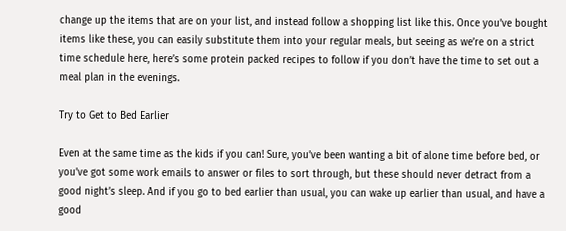change up the items that are on your list, and instead follow a shopping list like this. Once you’ve bought items like these, you can easily substitute them into your regular meals, but seeing as we’re on a strict time schedule here, here’s some protein packed recipes to follow if you don’t have the time to set out a meal plan in the evenings.

Try to Get to Bed Earlier

Even at the same time as the kids if you can! Sure, you’ve been wanting a bit of alone time before bed, or you’ve got some work emails to answer or files to sort through, but these should never detract from a good night’s sleep. And if you go to bed earlier than usual, you can wake up earlier than usual, and have a good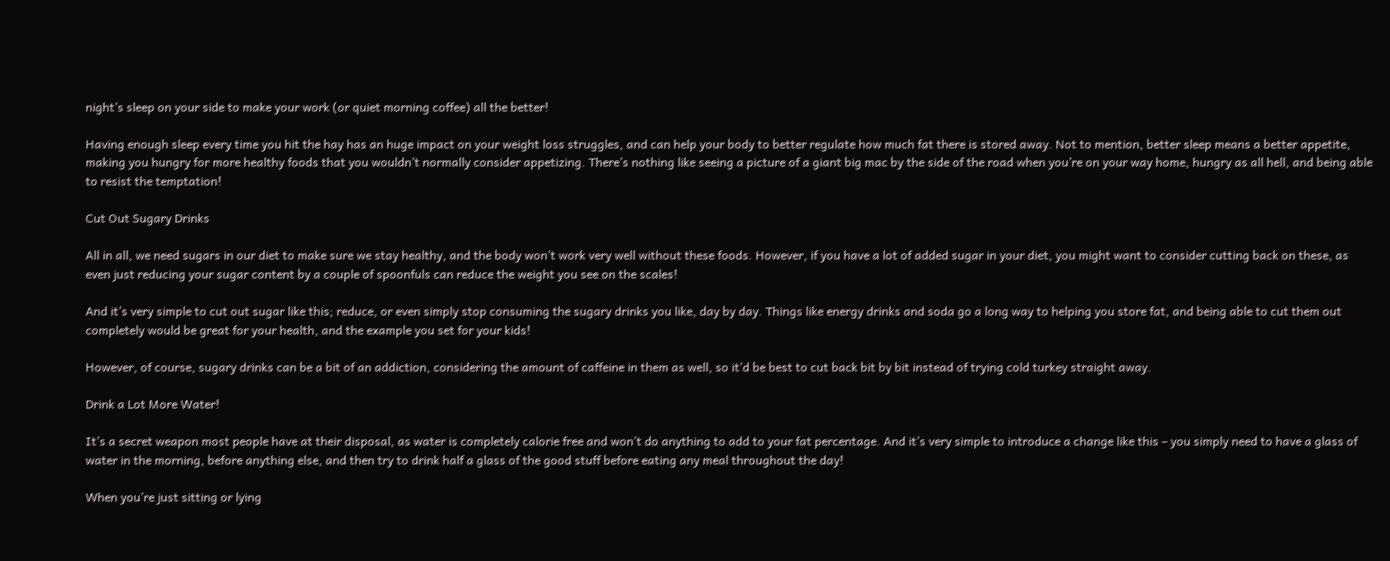night’s sleep on your side to make your work (or quiet morning coffee) all the better!

Having enough sleep every time you hit the hay has an huge impact on your weight loss struggles, and can help your body to better regulate how much fat there is stored away. Not to mention, better sleep means a better appetite, making you hungry for more healthy foods that you wouldn’t normally consider appetizing. There’s nothing like seeing a picture of a giant big mac by the side of the road when you’re on your way home, hungry as all hell, and being able to resist the temptation!

Cut Out Sugary Drinks

All in all, we need sugars in our diet to make sure we stay healthy, and the body won’t work very well without these foods. However, if you have a lot of added sugar in your diet, you might want to consider cutting back on these, as even just reducing your sugar content by a couple of spoonfuls can reduce the weight you see on the scales!

And it’s very simple to cut out sugar like this; reduce, or even simply stop consuming the sugary drinks you like, day by day. Things like energy drinks and soda go a long way to helping you store fat, and being able to cut them out completely would be great for your health, and the example you set for your kids!

However, of course, sugary drinks can be a bit of an addiction, considering the amount of caffeine in them as well, so it’d be best to cut back bit by bit instead of trying cold turkey straight away.

Drink a Lot More Water!

It’s a secret weapon most people have at their disposal, as water is completely calorie free and won’t do anything to add to your fat percentage. And it’s very simple to introduce a change like this – you simply need to have a glass of water in the morning, before anything else, and then try to drink half a glass of the good stuff before eating any meal throughout the day!

When you’re just sitting or lying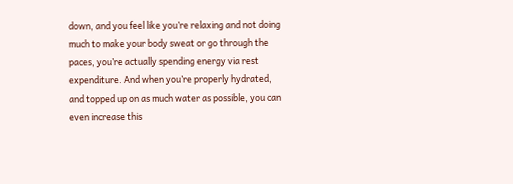down, and you feel like you’re relaxing and not doing much to make your body sweat or go through the paces, you’re actually spending energy via rest expenditure. And when you’re properly hydrated, and topped up on as much water as possible, you can even increase this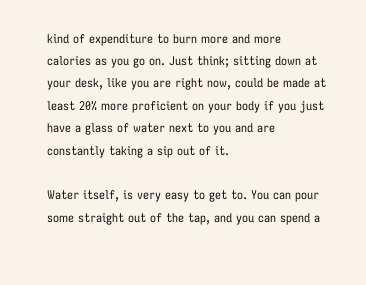kind of expenditure to burn more and more calories as you go on. Just think; sitting down at your desk, like you are right now, could be made at least 20% more proficient on your body if you just have a glass of water next to you and are constantly taking a sip out of it.

Water itself, is very easy to get to. You can pour some straight out of the tap, and you can spend a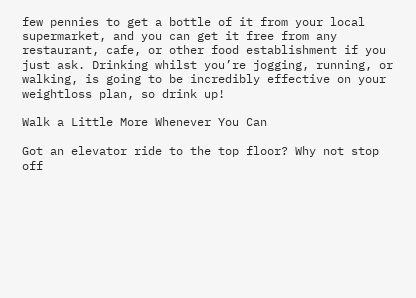few pennies to get a bottle of it from your local supermarket, and you can get it free from any restaurant, cafe, or other food establishment if you just ask. Drinking whilst you’re jogging, running, or walking, is going to be incredibly effective on your weightloss plan, so drink up!

Walk a Little More Whenever You Can

Got an elevator ride to the top floor? Why not stop off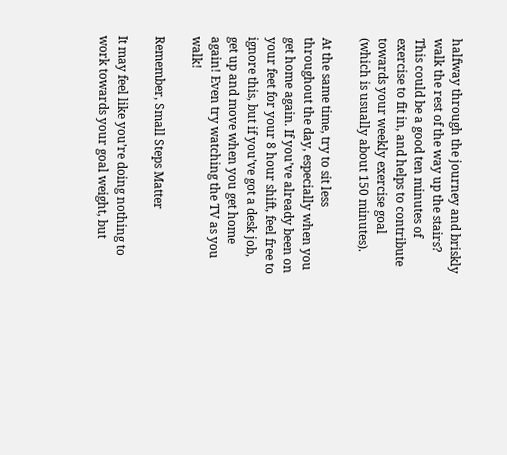halfway through the journey and briskly walk the rest of the way up the stairs? This could be a good ten minutes of exercise to fit in, and helps to contribute towards your weekly exercise goal (which is usually about 150 minutes).

At the same time, try to sit less throughout the day, especially when you get home again. If you’ve already been on your feet for your 8 hour shift, feel free to ignore this, but if you’ve got a desk job, get up and move when you get home again! Even try watching the TV as you walk!

Remember, Small Steps Matter

It may feel like you’re doing nothing to work towards your goal weight, but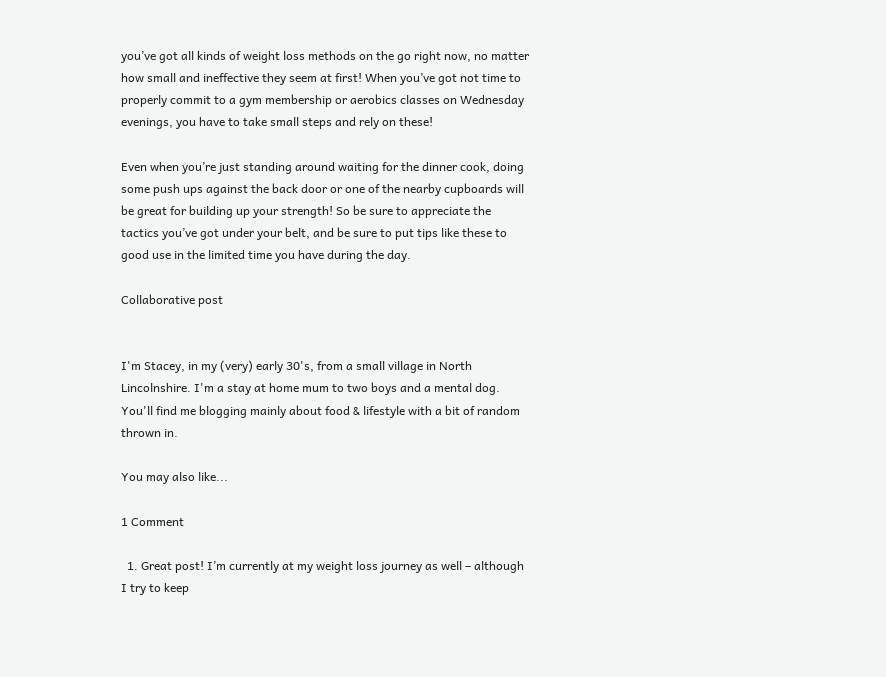you’ve got all kinds of weight loss methods on the go right now, no matter how small and ineffective they seem at first! When you’ve got not time to properly commit to a gym membership or aerobics classes on Wednesday evenings, you have to take small steps and rely on these!

Even when you’re just standing around waiting for the dinner cook, doing some push ups against the back door or one of the nearby cupboards will be great for building up your strength! So be sure to appreciate the tactics you’ve got under your belt, and be sure to put tips like these to good use in the limited time you have during the day.

Collaborative post


I'm Stacey, in my (very) early 30's, from a small village in North Lincolnshire. I'm a stay at home mum to two boys and a mental dog. You'll find me blogging mainly about food & lifestyle with a bit of random thrown in.

You may also like...

1 Comment

  1. Great post! I’m currently at my weight loss journey as well – although I try to keep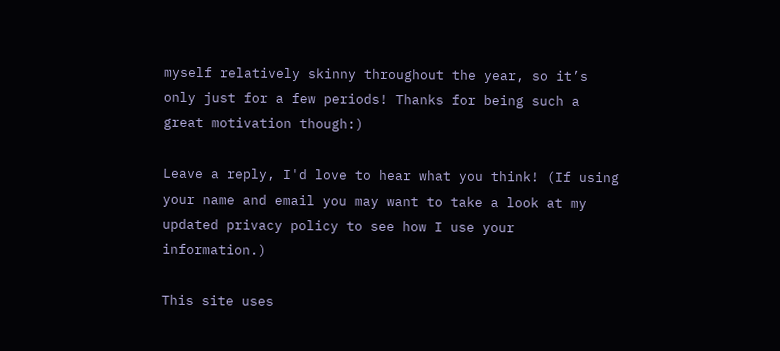myself relatively skinny throughout the year, so it’s only just for a few periods! Thanks for being such a great motivation though:)

Leave a reply, I'd love to hear what you think! (If using your name and email you may want to take a look at my updated privacy policy to see how I use your information.)

This site uses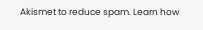Akismet to reduce spam. Learn how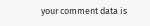your comment data is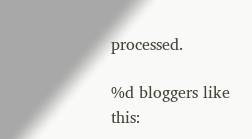processed.

%d bloggers like this: